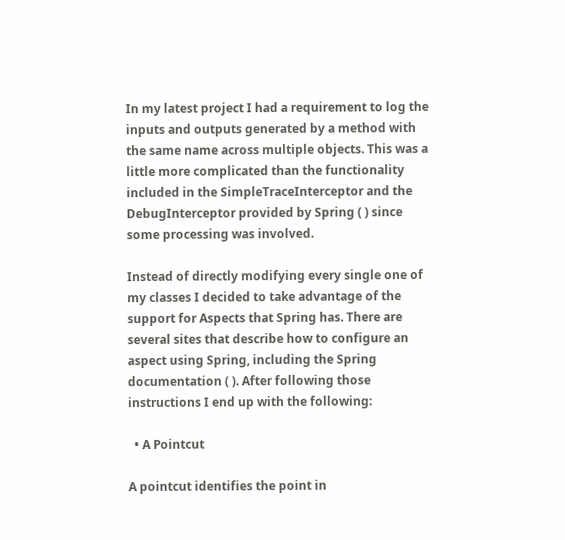In my latest project I had a requirement to log the inputs and outputs generated by a method with the same name across multiple objects. This was a little more complicated than the functionality included in the SimpleTraceInterceptor and the DebugInterceptor provided by Spring ( ) since some processing was involved.

Instead of directly modifying every single one of my classes I decided to take advantage of the support for Aspects that Spring has. There are several sites that describe how to configure an aspect using Spring, including the Spring documentation ( ). After following those instructions I end up with the following:

  • A Pointcut

A pointcut identifies the point in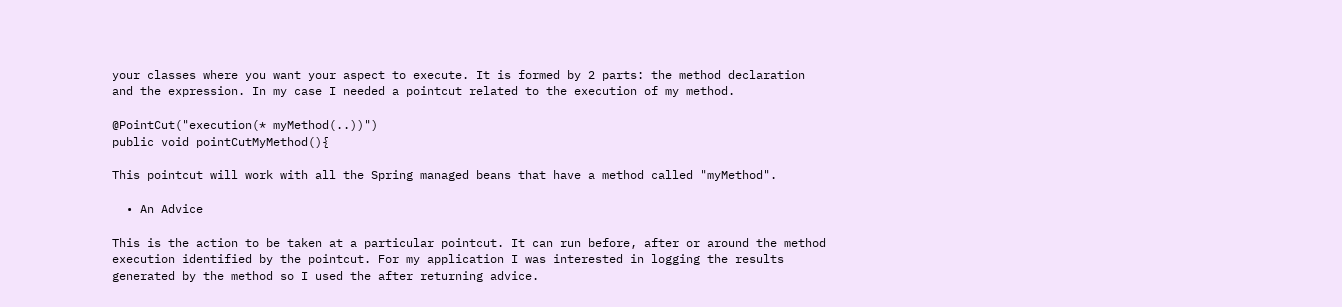your classes where you want your aspect to execute. It is formed by 2 parts: the method declaration and the expression. In my case I needed a pointcut related to the execution of my method.

@PointCut("execution(* myMethod(..))")
public void pointCutMyMethod(){

This pointcut will work with all the Spring managed beans that have a method called "myMethod".

  • An Advice

This is the action to be taken at a particular pointcut. It can run before, after or around the method execution identified by the pointcut. For my application I was interested in logging the results generated by the method so I used the after returning advice.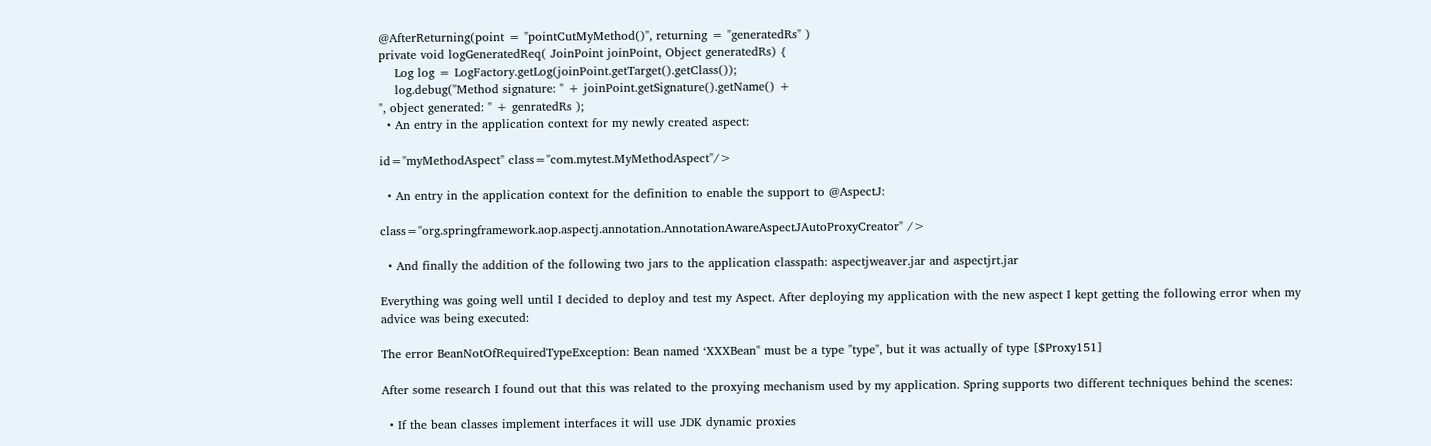@AfterReturning(point = "pointCutMyMethod()", returning = "generatedRs" )
private void logGeneratedReq( JoinPoint joinPoint, Object generatedRs) {
    Log log = LogFactory.getLog(joinPoint.getTarget().getClass());
    log.debug("Method signature: " + joinPoint.getSignature().getName() +
", object generated: " + genratedRs );
  • An entry in the application context for my newly created aspect:

id="myMethodAspect" class="com.mytest.MyMethodAspect"/>

  • An entry in the application context for the definition to enable the support to @AspectJ:

class="org.springframework.aop.aspectj.annotation.AnnotationAwareAspectJAutoProxyCreator" />

  • And finally the addition of the following two jars to the application classpath: aspectjweaver.jar and aspectjrt.jar

Everything was going well until I decided to deploy and test my Aspect. After deploying my application with the new aspect I kept getting the following error when my advice was being executed:

The error BeanNotOfRequiredTypeException: Bean named ‘XXXBean" must be a type "type", but it was actually of type [$Proxy151]

After some research I found out that this was related to the proxying mechanism used by my application. Spring supports two different techniques behind the scenes:

  • If the bean classes implement interfaces it will use JDK dynamic proxies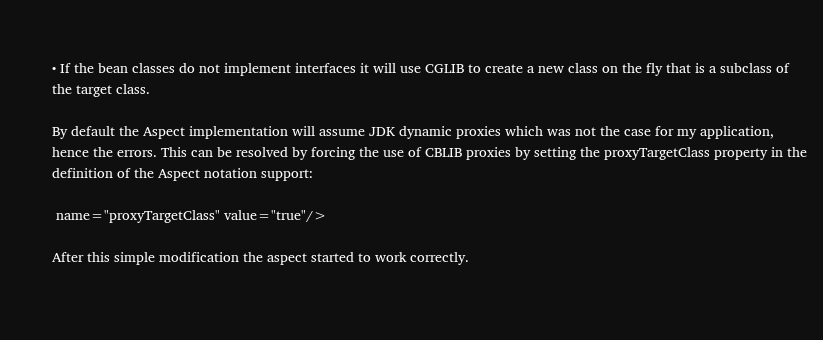• If the bean classes do not implement interfaces it will use CGLIB to create a new class on the fly that is a subclass of the target class.

By default the Aspect implementation will assume JDK dynamic proxies which was not the case for my application, hence the errors. This can be resolved by forcing the use of CBLIB proxies by setting the proxyTargetClass property in the definition of the Aspect notation support:

 name="proxyTargetClass" value="true"/>

After this simple modification the aspect started to work correctly.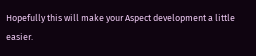Hopefully this will make your Aspect development a little easier.